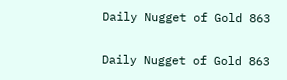Daily Nugget of Gold 863

Daily Nugget of Gold 863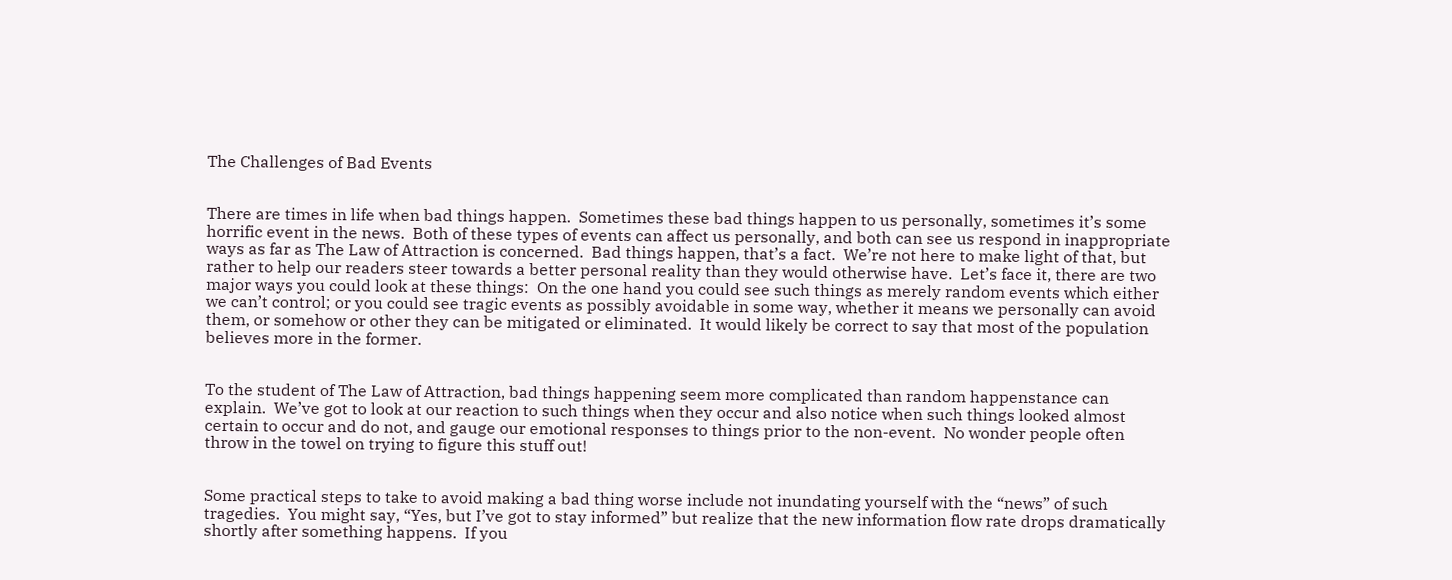The Challenges of Bad Events


There are times in life when bad things happen.  Sometimes these bad things happen to us personally, sometimes it’s some horrific event in the news.  Both of these types of events can affect us personally, and both can see us respond in inappropriate ways as far as The Law of Attraction is concerned.  Bad things happen, that’s a fact.  We’re not here to make light of that, but rather to help our readers steer towards a better personal reality than they would otherwise have.  Let’s face it, there are two major ways you could look at these things:  On the one hand you could see such things as merely random events which either we can’t control; or you could see tragic events as possibly avoidable in some way, whether it means we personally can avoid them, or somehow or other they can be mitigated or eliminated.  It would likely be correct to say that most of the population believes more in the former.


To the student of The Law of Attraction, bad things happening seem more complicated than random happenstance can explain.  We’ve got to look at our reaction to such things when they occur and also notice when such things looked almost certain to occur and do not, and gauge our emotional responses to things prior to the non-event.  No wonder people often throw in the towel on trying to figure this stuff out!


Some practical steps to take to avoid making a bad thing worse include not inundating yourself with the “news” of such tragedies.  You might say, “Yes, but I’ve got to stay informed” but realize that the new information flow rate drops dramatically shortly after something happens.  If you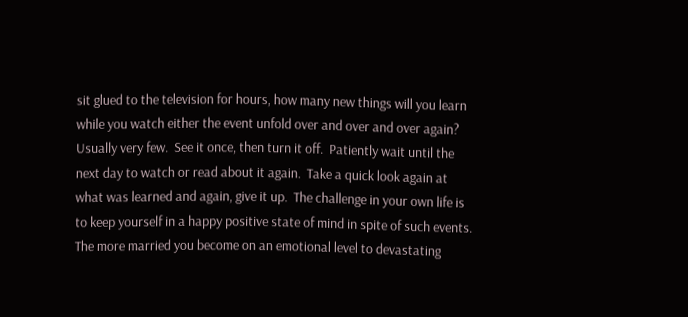sit glued to the television for hours, how many new things will you learn while you watch either the event unfold over and over and over again?  Usually very few.  See it once, then turn it off.  Patiently wait until the next day to watch or read about it again.  Take a quick look again at what was learned and again, give it up.  The challenge in your own life is to keep yourself in a happy positive state of mind in spite of such events.  The more married you become on an emotional level to devastating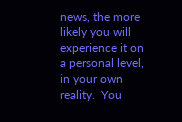news, the more likely you will experience it on a personal level, in your own reality.  You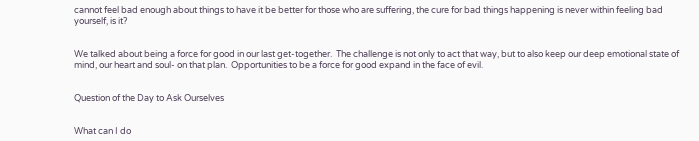cannot feel bad enough about things to have it be better for those who are suffering, the cure for bad things happening is never within feeling bad yourself, is it?


We talked about being a force for good in our last get-together.  The challenge is not only to act that way, but to also keep our deep emotional state of mind, our heart and soul- on that plan.  Opportunities to be a force for good expand in the face of evil.


Question of the Day to Ask Ourselves


What can I do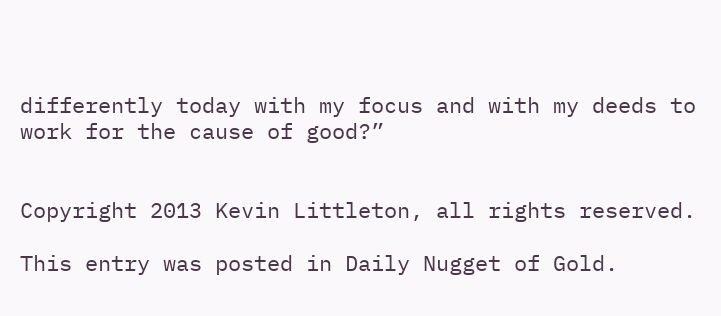differently today with my focus and with my deeds to work for the cause of good?”


Copyright 2013 Kevin Littleton, all rights reserved.

This entry was posted in Daily Nugget of Gold.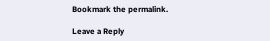Bookmark the permalink.

Leave a Reply